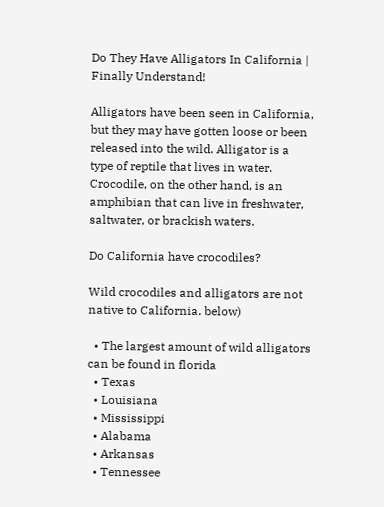Do They Have Alligators In California | Finally Understand!

Alligators have been seen in California, but they may have gotten loose or been released into the wild. Alligator is a type of reptile that lives in water. Crocodile, on the other hand, is an amphibian that can live in freshwater, saltwater, or brackish waters.

Do California have crocodiles?

Wild crocodiles and alligators are not native to California. below)

  • The largest amount of wild alligators can be found in florida
  • Texas
  • Louisiana
  • Mississippi
  • Alabama
  • Arkansas
  • Tennessee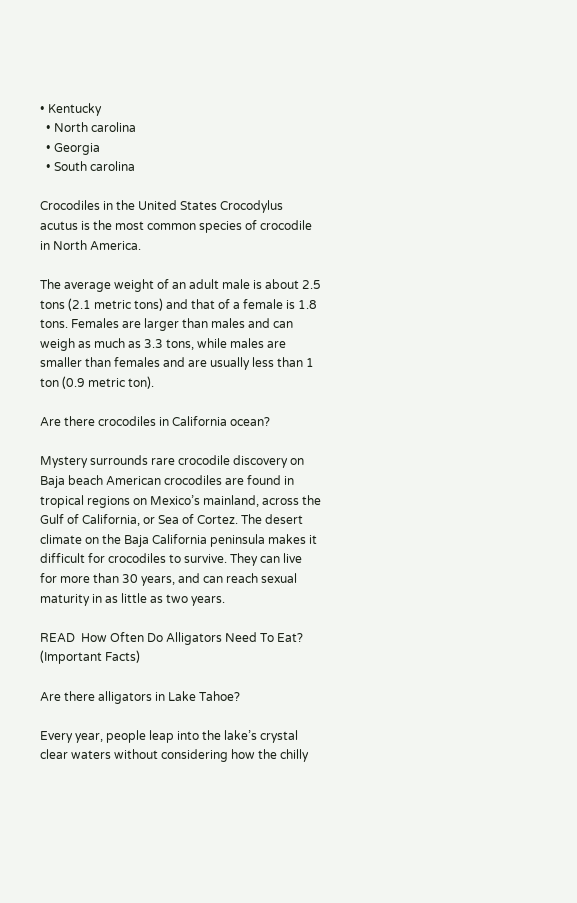• Kentucky
  • North carolina
  • Georgia
  • South carolina

Crocodiles in the United States Crocodylus acutus is the most common species of crocodile in North America.

The average weight of an adult male is about 2.5 tons (2.1 metric tons) and that of a female is 1.8 tons. Females are larger than males and can weigh as much as 3.3 tons, while males are smaller than females and are usually less than 1 ton (0.9 metric ton).

Are there crocodiles in California ocean?

Mystery surrounds rare crocodile discovery on Baja beach American crocodiles are found in tropical regions on Mexico’s mainland, across the Gulf of California, or Sea of Cortez. The desert climate on the Baja California peninsula makes it difficult for crocodiles to survive. They can live for more than 30 years, and can reach sexual maturity in as little as two years.

READ  How Often Do Alligators Need To Eat? (Important Facts)

Are there alligators in Lake Tahoe?

Every year, people leap into the lake’s crystal clear waters without considering how the chilly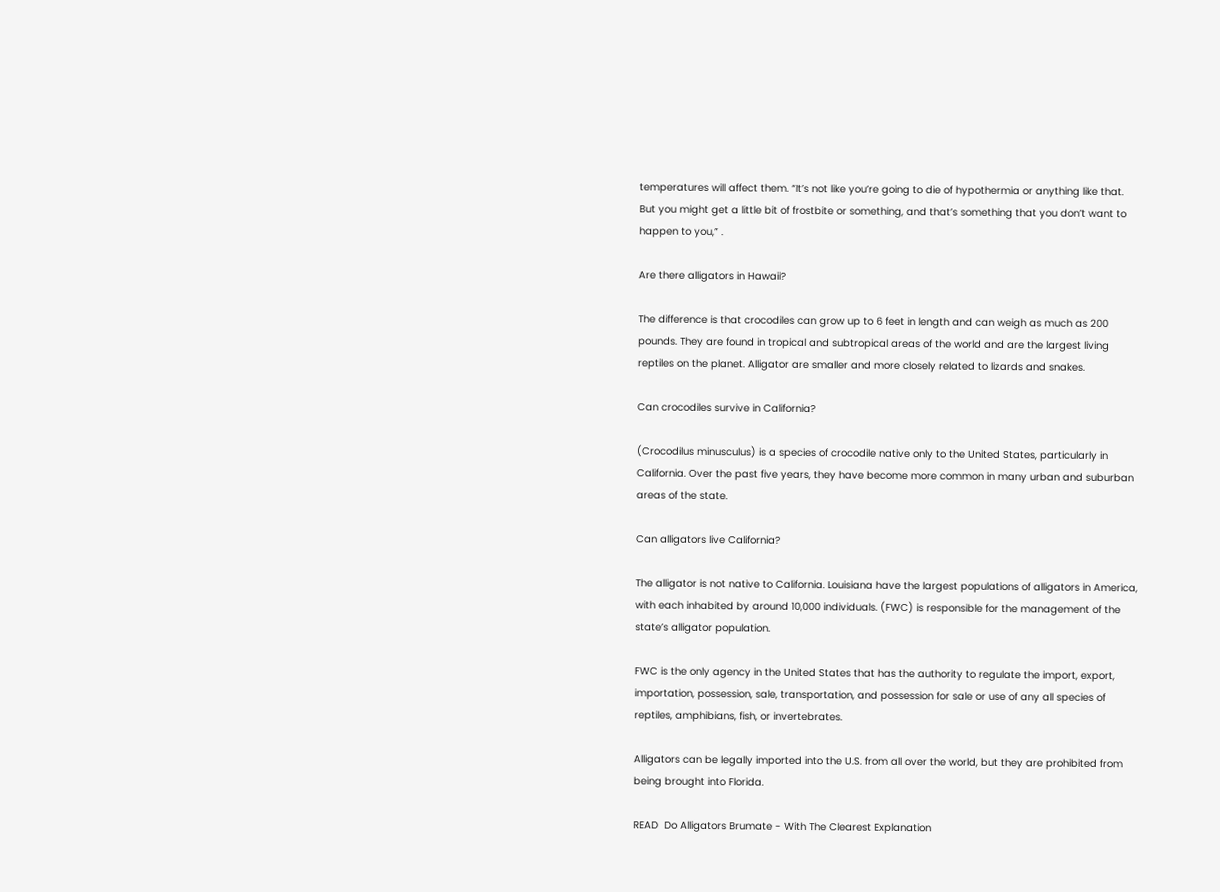temperatures will affect them. “It’s not like you’re going to die of hypothermia or anything like that. But you might get a little bit of frostbite or something, and that’s something that you don’t want to happen to you,” .

Are there alligators in Hawaii?

The difference is that crocodiles can grow up to 6 feet in length and can weigh as much as 200 pounds. They are found in tropical and subtropical areas of the world and are the largest living reptiles on the planet. Alligator are smaller and more closely related to lizards and snakes.

Can crocodiles survive in California?

(Crocodilus minusculus) is a species of crocodile native only to the United States, particularly in California. Over the past five years, they have become more common in many urban and suburban areas of the state.

Can alligators live California?

The alligator is not native to California. Louisiana have the largest populations of alligators in America, with each inhabited by around 10,000 individuals. (FWC) is responsible for the management of the state’s alligator population.

FWC is the only agency in the United States that has the authority to regulate the import, export, importation, possession, sale, transportation, and possession for sale or use of any all species of reptiles, amphibians, fish, or invertebrates.

Alligators can be legally imported into the U.S. from all over the world, but they are prohibited from being brought into Florida.

READ  Do Alligators Brumate - With The Clearest Explanation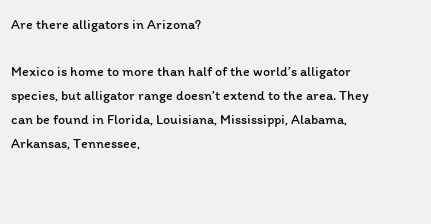Are there alligators in Arizona?

Mexico is home to more than half of the world’s alligator species, but alligator range doesn’t extend to the area. They can be found in Florida, Louisiana, Mississippi, Alabama, Arkansas, Tennessee,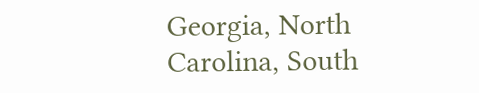Georgia, North Carolina, South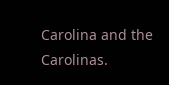Carolina and the Carolinas.